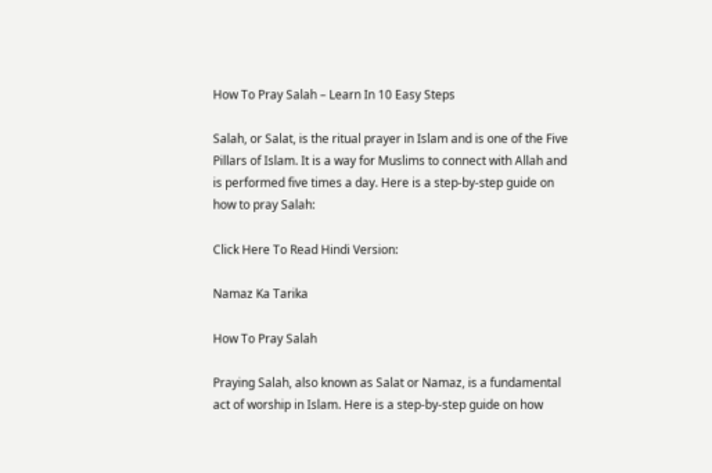How To Pray Salah – Learn In 10 Easy Steps

Salah, or Salat, is the ritual prayer in Islam and is one of the Five Pillars of Islam. It is a way for Muslims to connect with Allah and is performed five times a day. Here is a step-by-step guide on how to pray Salah:

Click Here To Read Hindi Version:

Namaz Ka Tarika

How To Pray Salah

Praying Salah, also known as Salat or Namaz, is a fundamental act of worship in Islam. Here is a step-by-step guide on how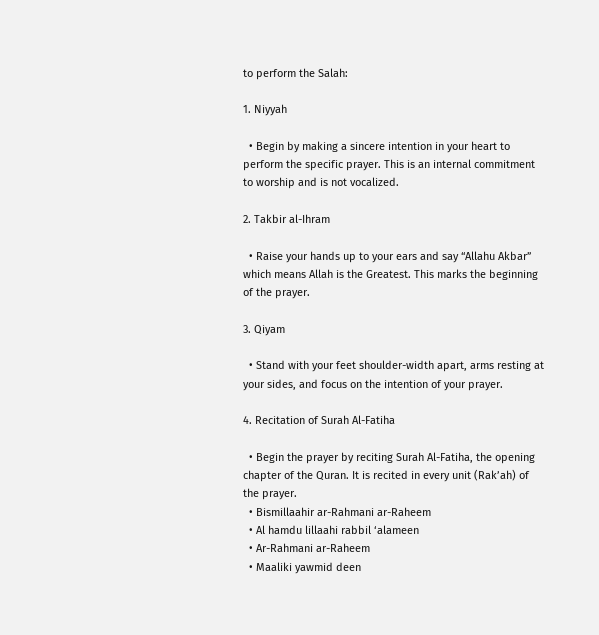to perform the Salah:

1. Niyyah

  • Begin by making a sincere intention in your heart to perform the specific prayer. This is an internal commitment to worship and is not vocalized.

2. Takbir al-Ihram

  • Raise your hands up to your ears and say “Allahu Akbar” which means Allah is the Greatest. This marks the beginning of the prayer.

3. Qiyam

  • Stand with your feet shoulder-width apart, arms resting at your sides, and focus on the intention of your prayer.

4. Recitation of Surah Al-Fatiha

  • Begin the prayer by reciting Surah Al-Fatiha, the opening chapter of the Quran. It is recited in every unit (Rak’ah) of the prayer.
  • Bismillaahir ar-Rahmani ar-Raheem
  • Al hamdu lillaahi rabbil ‘alameen
  • Ar-Rahmani ar-Raheem
  • Maaliki yawmid deen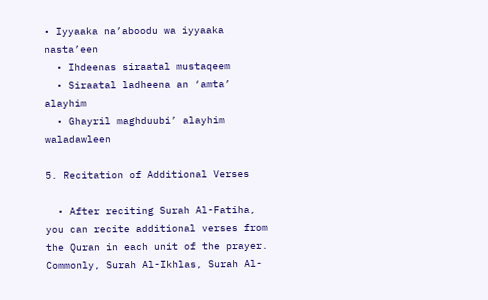• Iyyaaka na’aboodu wa iyyaaka nasta’een
  • Ihdeenas siraatal mustaqeem
  • Siraatal ladheena an ‘amta’ alayhim
  • Ghayril maghduubi’ alayhim waladawleen

5. Recitation of Additional Verses

  • After reciting Surah Al-Fatiha, you can recite additional verses from the Quran in each unit of the prayer. Commonly, Surah Al-Ikhlas, Surah Al-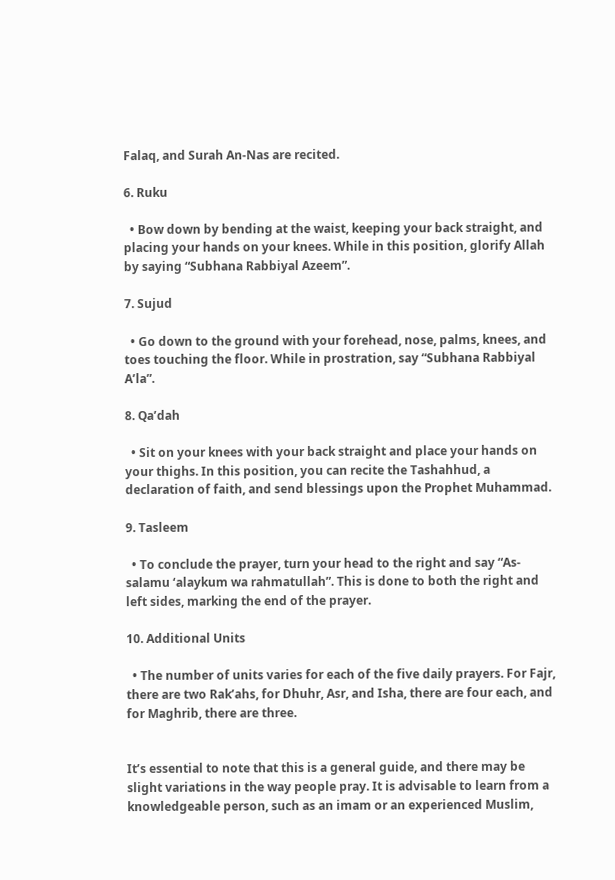Falaq, and Surah An-Nas are recited.

6. Ruku

  • Bow down by bending at the waist, keeping your back straight, and placing your hands on your knees. While in this position, glorify Allah by saying “Subhana Rabbiyal Azeem”.

7. Sujud

  • Go down to the ground with your forehead, nose, palms, knees, and toes touching the floor. While in prostration, say “Subhana Rabbiyal A’la”.

8. Qa’dah

  • Sit on your knees with your back straight and place your hands on your thighs. In this position, you can recite the Tashahhud, a declaration of faith, and send blessings upon the Prophet Muhammad.

9. Tasleem

  • To conclude the prayer, turn your head to the right and say “As-salamu ‘alaykum wa rahmatullah”. This is done to both the right and left sides, marking the end of the prayer.

10. Additional Units

  • The number of units varies for each of the five daily prayers. For Fajr, there are two Rak’ahs, for Dhuhr, Asr, and Isha, there are four each, and for Maghrib, there are three.


It’s essential to note that this is a general guide, and there may be slight variations in the way people pray. It is advisable to learn from a knowledgeable person, such as an imam or an experienced Muslim,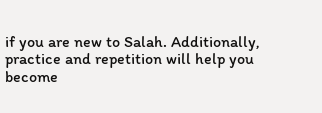if you are new to Salah. Additionally, practice and repetition will help you become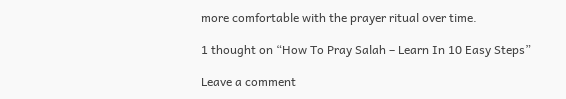more comfortable with the prayer ritual over time.

1 thought on “How To Pray Salah – Learn In 10 Easy Steps”

Leave a comment